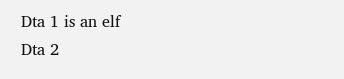Dta 1 is an elf
Dta 2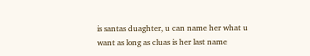is santas duaghter, u can name her what u want as long as cluas is her last name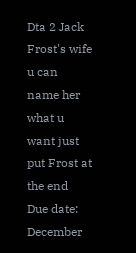Dta 2 Jack Frost's wife u can name her what u want just put Frost at the end
Due date: December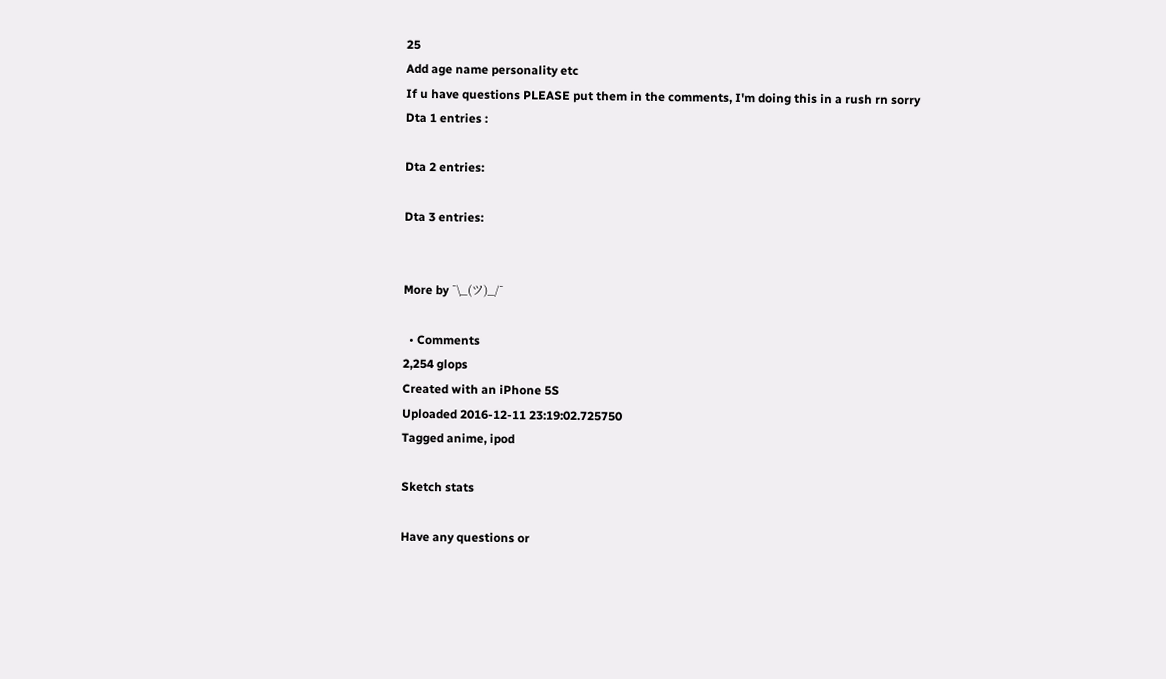25
Add age name personality etc
If u have questions PLEASE put them in the comments, I'm doing this in a rush rn sorry
Dta 1 entries :

Dta 2 entries:

Dta 3 entries:


More by ¯\_(ツ)_/¯

  • Comments
2,254 glops
Created with an iPhone 5S
Uploaded 2016-12-11 23:19:02.725750
Tagged anime, ipod

Sketch stats

Have any questions or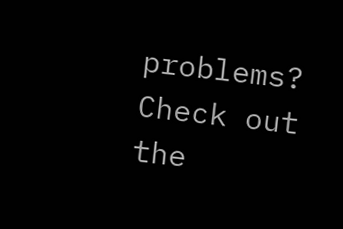problems? Check out the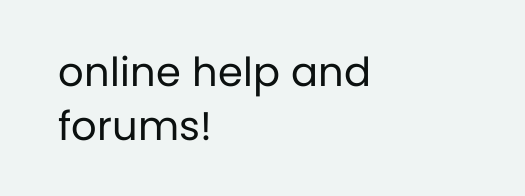online help and forums!